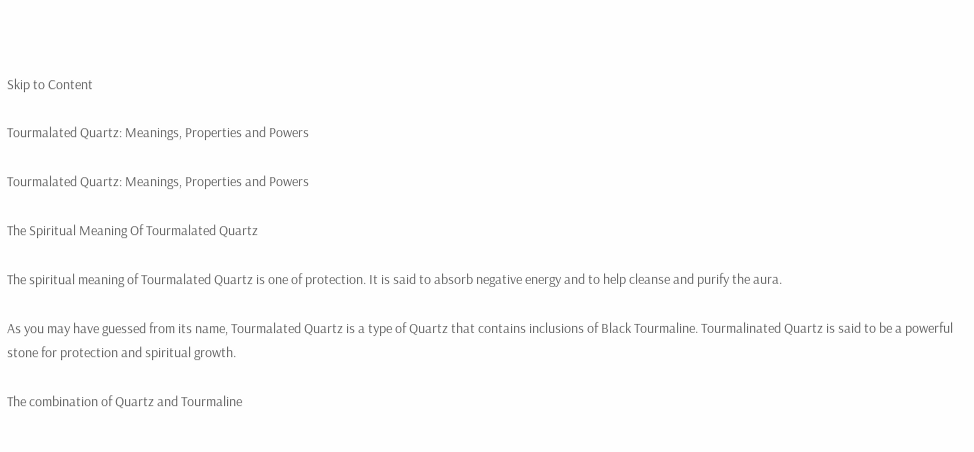Skip to Content

Tourmalated Quartz: Meanings, Properties and Powers

Tourmalated Quartz: Meanings, Properties and Powers

The Spiritual Meaning Of Tourmalated Quartz

The spiritual meaning of Tourmalated Quartz is one of protection. It is said to absorb negative energy and to help cleanse and purify the aura.

As you may have guessed from its name, Tourmalated Quartz is a type of Quartz that contains inclusions of Black Tourmaline. Tourmalinated Quartz is said to be a powerful stone for protection and spiritual growth.

The combination of Quartz and Tourmaline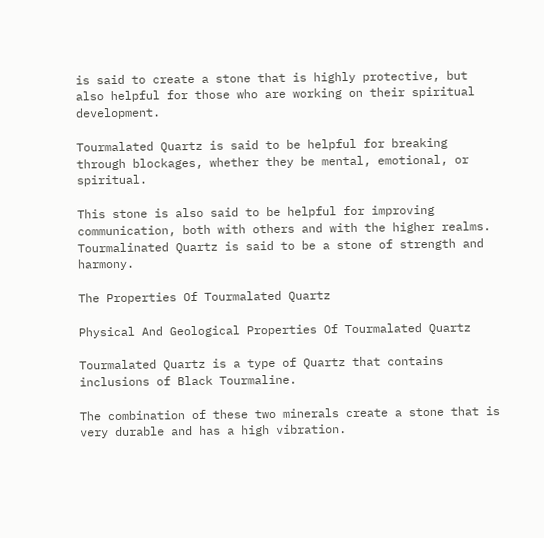is said to create a stone that is highly protective, but also helpful for those who are working on their spiritual development.

Tourmalated Quartz is said to be helpful for breaking through blockages, whether they be mental, emotional, or spiritual.

This stone is also said to be helpful for improving communication, both with others and with the higher realms. Tourmalinated Quartz is said to be a stone of strength and harmony.

The Properties Of Tourmalated Quartz

Physical And Geological Properties Of Tourmalated Quartz

Tourmalated Quartz is a type of Quartz that contains inclusions of Black Tourmaline.

The combination of these two minerals create a stone that is very durable and has a high vibration.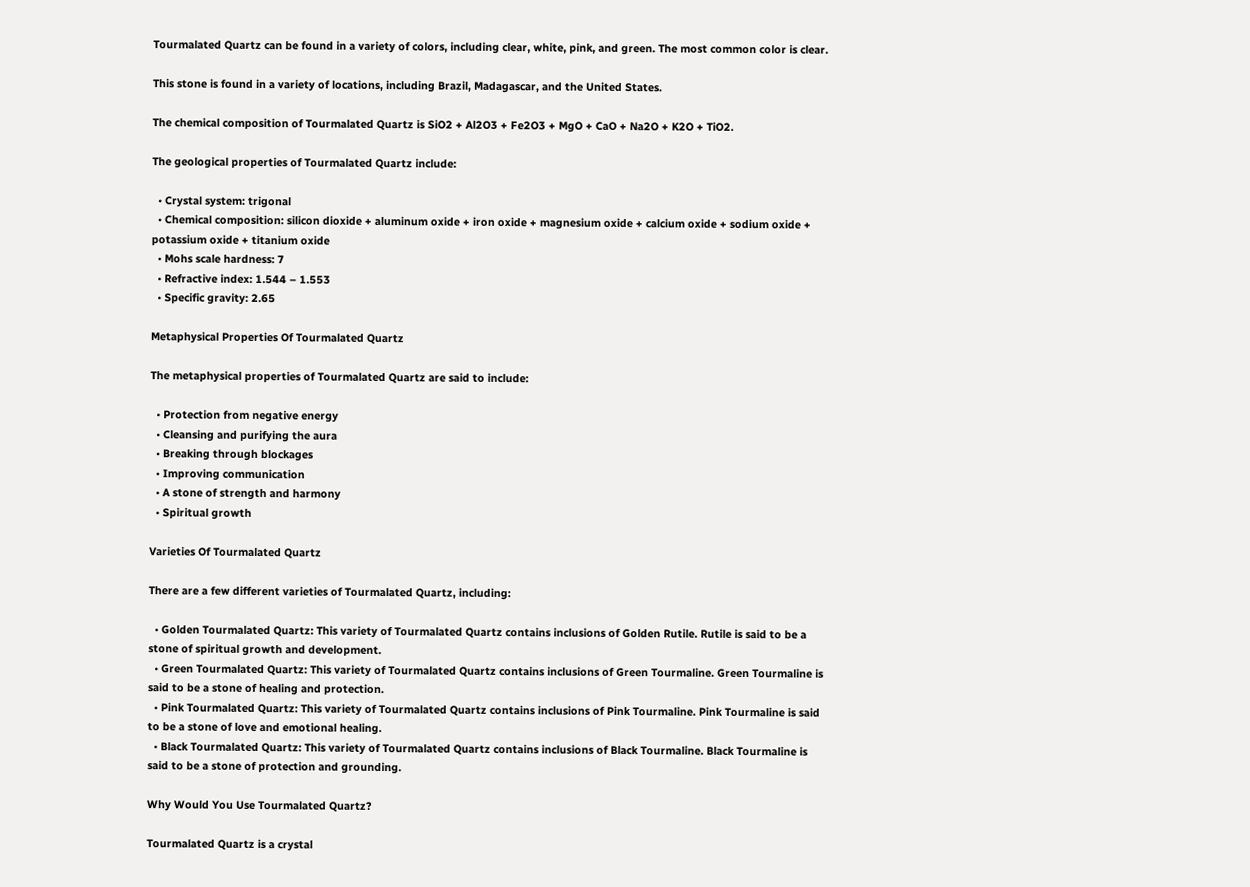Tourmalated Quartz can be found in a variety of colors, including clear, white, pink, and green. The most common color is clear.

This stone is found in a variety of locations, including Brazil, Madagascar, and the United States.

The chemical composition of Tourmalated Quartz is SiO2 + Al2O3 + Fe2O3 + MgO + CaO + Na2O + K2O + TiO2.

The geological properties of Tourmalated Quartz include:

  • Crystal system: trigonal
  • Chemical composition: silicon dioxide + aluminum oxide + iron oxide + magnesium oxide + calcium oxide + sodium oxide + potassium oxide + titanium oxide
  • Mohs scale hardness: 7
  • Refractive index: 1.544 – 1.553
  • Specific gravity: 2.65

Metaphysical Properties Of Tourmalated Quartz

The metaphysical properties of Tourmalated Quartz are said to include:

  • Protection from negative energy
  • Cleansing and purifying the aura
  • Breaking through blockages
  • Improving communication
  • A stone of strength and harmony
  • Spiritual growth

Varieties Of Tourmalated Quartz

There are a few different varieties of Tourmalated Quartz, including:

  • Golden Tourmalated Quartz: This variety of Tourmalated Quartz contains inclusions of Golden Rutile. Rutile is said to be a stone of spiritual growth and development.
  • Green Tourmalated Quartz: This variety of Tourmalated Quartz contains inclusions of Green Tourmaline. Green Tourmaline is said to be a stone of healing and protection.
  • Pink Tourmalated Quartz: This variety of Tourmalated Quartz contains inclusions of Pink Tourmaline. Pink Tourmaline is said to be a stone of love and emotional healing.
  • Black Tourmalated Quartz: This variety of Tourmalated Quartz contains inclusions of Black Tourmaline. Black Tourmaline is said to be a stone of protection and grounding.

Why Would You Use Tourmalated Quartz?

Tourmalated Quartz is a crystal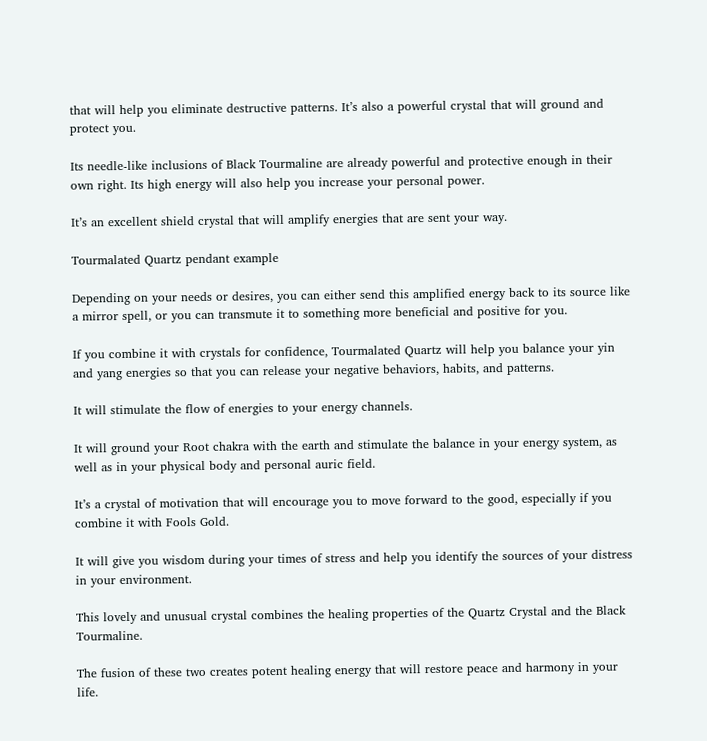that will help you eliminate destructive patterns. It’s also a powerful crystal that will ground and protect you.

Its needle-like inclusions of Black Tourmaline are already powerful and protective enough in their own right. Its high energy will also help you increase your personal power.

It’s an excellent shield crystal that will amplify energies that are sent your way.

Tourmalated Quartz pendant example

Depending on your needs or desires, you can either send this amplified energy back to its source like a mirror spell, or you can transmute it to something more beneficial and positive for you.

If you combine it with crystals for confidence, Tourmalated Quartz will help you balance your yin and yang energies so that you can release your negative behaviors, habits, and patterns.

It will stimulate the flow of energies to your energy channels.

It will ground your Root chakra with the earth and stimulate the balance in your energy system, as well as in your physical body and personal auric field.

It’s a crystal of motivation that will encourage you to move forward to the good, especially if you combine it with Fools Gold.

It will give you wisdom during your times of stress and help you identify the sources of your distress in your environment.

This lovely and unusual crystal combines the healing properties of the Quartz Crystal and the Black Tourmaline.

The fusion of these two creates potent healing energy that will restore peace and harmony in your life.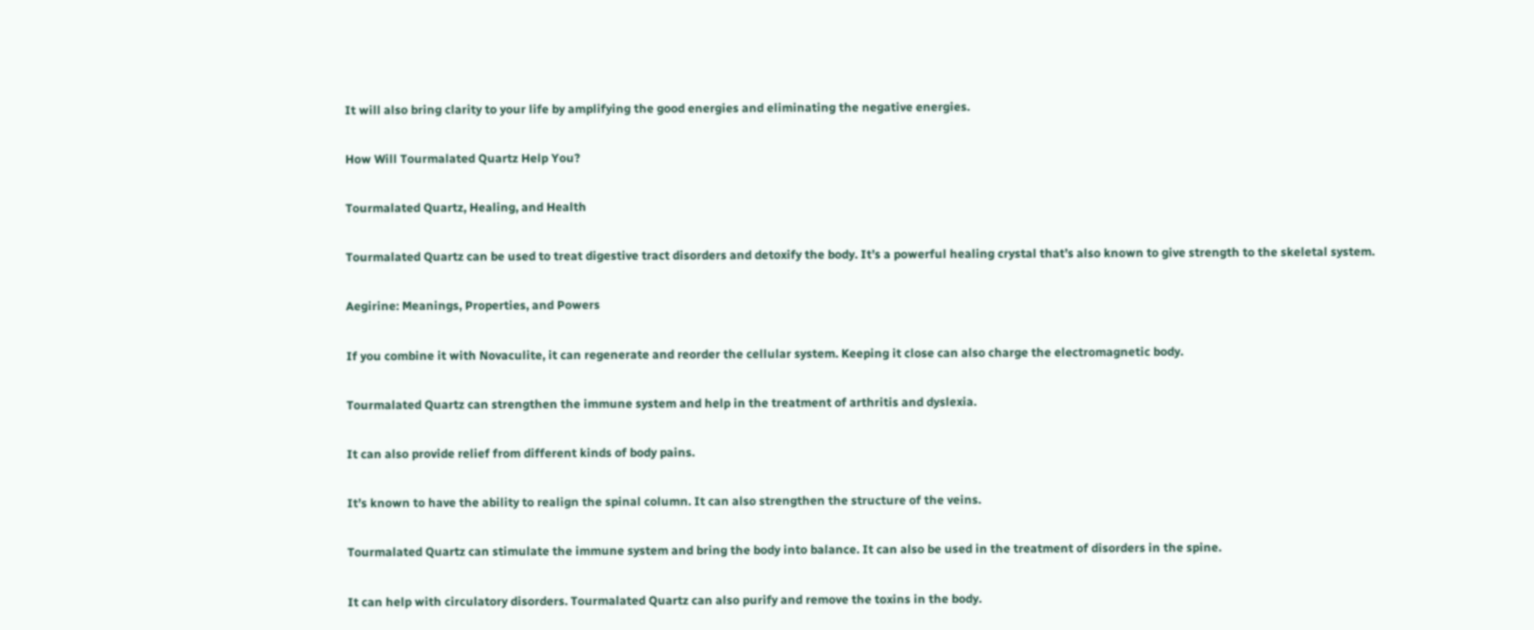It will also bring clarity to your life by amplifying the good energies and eliminating the negative energies.

How Will Tourmalated Quartz Help You?

Tourmalated Quartz, Healing, and Health

Tourmalated Quartz can be used to treat digestive tract disorders and detoxify the body. It’s a powerful healing crystal that’s also known to give strength to the skeletal system.

Aegirine: Meanings, Properties, and Powers

If you combine it with Novaculite, it can regenerate and reorder the cellular system. Keeping it close can also charge the electromagnetic body.

Tourmalated Quartz can strengthen the immune system and help in the treatment of arthritis and dyslexia.

It can also provide relief from different kinds of body pains.

It’s known to have the ability to realign the spinal column. It can also strengthen the structure of the veins.

Tourmalated Quartz can stimulate the immune system and bring the body into balance. It can also be used in the treatment of disorders in the spine.

It can help with circulatory disorders. Tourmalated Quartz can also purify and remove the toxins in the body.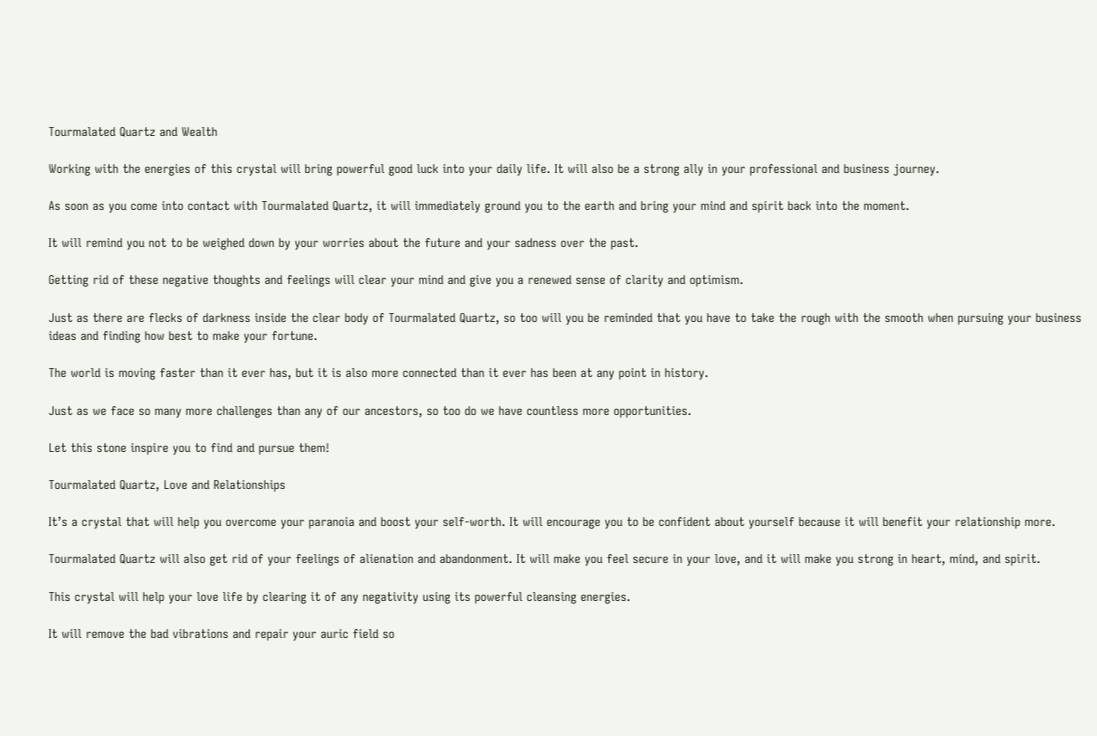Tourmalated Quartz and Wealth

Working with the energies of this crystal will bring powerful good luck into your daily life. It will also be a strong ally in your professional and business journey.

As soon as you come into contact with Tourmalated Quartz, it will immediately ground you to the earth and bring your mind and spirit back into the moment.

It will remind you not to be weighed down by your worries about the future and your sadness over the past.

Getting rid of these negative thoughts and feelings will clear your mind and give you a renewed sense of clarity and optimism.

Just as there are flecks of darkness inside the clear body of Tourmalated Quartz, so too will you be reminded that you have to take the rough with the smooth when pursuing your business ideas and finding how best to make your fortune.

The world is moving faster than it ever has, but it is also more connected than it ever has been at any point in history.

Just as we face so many more challenges than any of our ancestors, so too do we have countless more opportunities.

Let this stone inspire you to find and pursue them!

Tourmalated Quartz, Love and Relationships

It’s a crystal that will help you overcome your paranoia and boost your self-worth. It will encourage you to be confident about yourself because it will benefit your relationship more.

Tourmalated Quartz will also get rid of your feelings of alienation and abandonment. It will make you feel secure in your love, and it will make you strong in heart, mind, and spirit.

This crystal will help your love life by clearing it of any negativity using its powerful cleansing energies.

It will remove the bad vibrations and repair your auric field so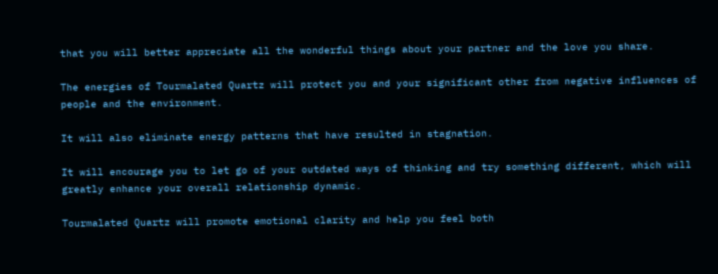that you will better appreciate all the wonderful things about your partner and the love you share.

The energies of Tourmalated Quartz will protect you and your significant other from negative influences of people and the environment.

It will also eliminate energy patterns that have resulted in stagnation.

It will encourage you to let go of your outdated ways of thinking and try something different, which will greatly enhance your overall relationship dynamic.

Tourmalated Quartz will promote emotional clarity and help you feel both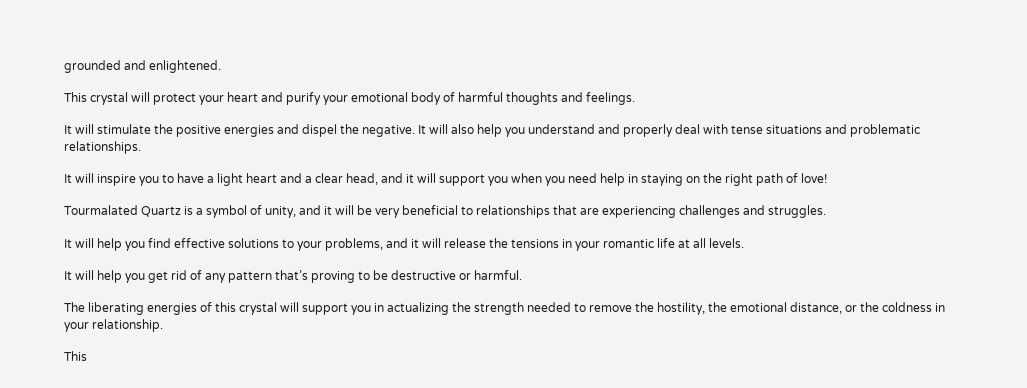grounded and enlightened.

This crystal will protect your heart and purify your emotional body of harmful thoughts and feelings.

It will stimulate the positive energies and dispel the negative. It will also help you understand and properly deal with tense situations and problematic relationships.

It will inspire you to have a light heart and a clear head, and it will support you when you need help in staying on the right path of love!

Tourmalated Quartz is a symbol of unity, and it will be very beneficial to relationships that are experiencing challenges and struggles.

It will help you find effective solutions to your problems, and it will release the tensions in your romantic life at all levels.

It will help you get rid of any pattern that’s proving to be destructive or harmful.

The liberating energies of this crystal will support you in actualizing the strength needed to remove the hostility, the emotional distance, or the coldness in your relationship.

This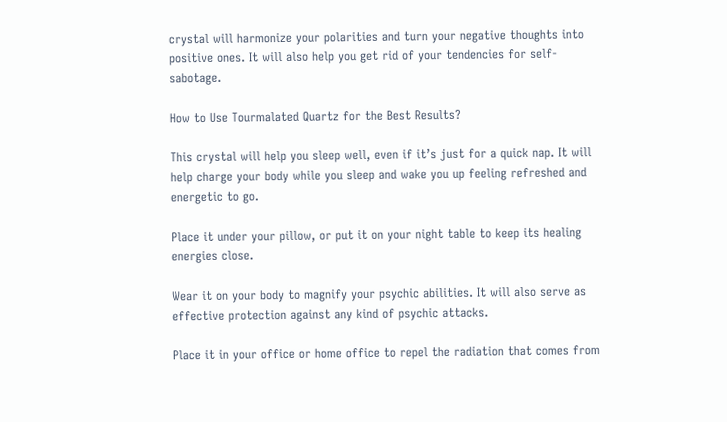crystal will harmonize your polarities and turn your negative thoughts into positive ones. It will also help you get rid of your tendencies for self-sabotage.

How to Use Tourmalated Quartz for the Best Results?

This crystal will help you sleep well, even if it’s just for a quick nap. It will help charge your body while you sleep and wake you up feeling refreshed and energetic to go.

Place it under your pillow, or put it on your night table to keep its healing energies close.

Wear it on your body to magnify your psychic abilities. It will also serve as effective protection against any kind of psychic attacks.

Place it in your office or home office to repel the radiation that comes from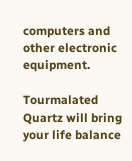computers and other electronic equipment.

Tourmalated Quartz will bring your life balance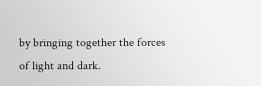by bringing together the forces of light and dark.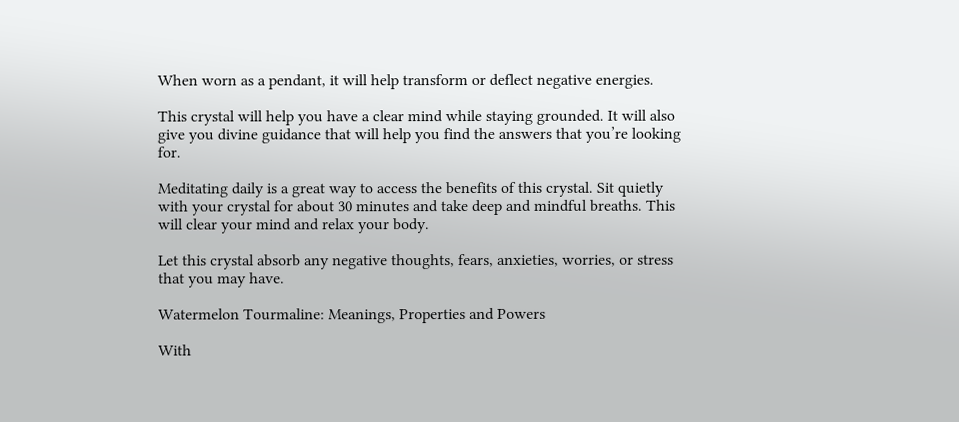When worn as a pendant, it will help transform or deflect negative energies.

This crystal will help you have a clear mind while staying grounded. It will also give you divine guidance that will help you find the answers that you’re looking for.

Meditating daily is a great way to access the benefits of this crystal. Sit quietly with your crystal for about 30 minutes and take deep and mindful breaths. This will clear your mind and relax your body.

Let this crystal absorb any negative thoughts, fears, anxieties, worries, or stress that you may have.

Watermelon Tourmaline: Meanings, Properties and Powers

With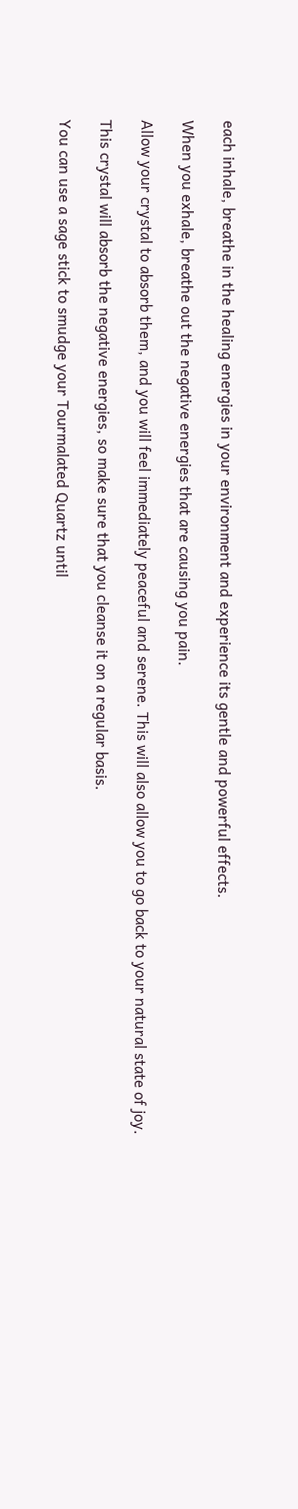each inhale, breathe in the healing energies in your environment and experience its gentle and powerful effects.

When you exhale, breathe out the negative energies that are causing you pain.

Allow your crystal to absorb them, and you will feel immediately peaceful and serene. This will also allow you to go back to your natural state of joy.

This crystal will absorb the negative energies, so make sure that you cleanse it on a regular basis.

You can use a sage stick to smudge your Tourmalated Quartz until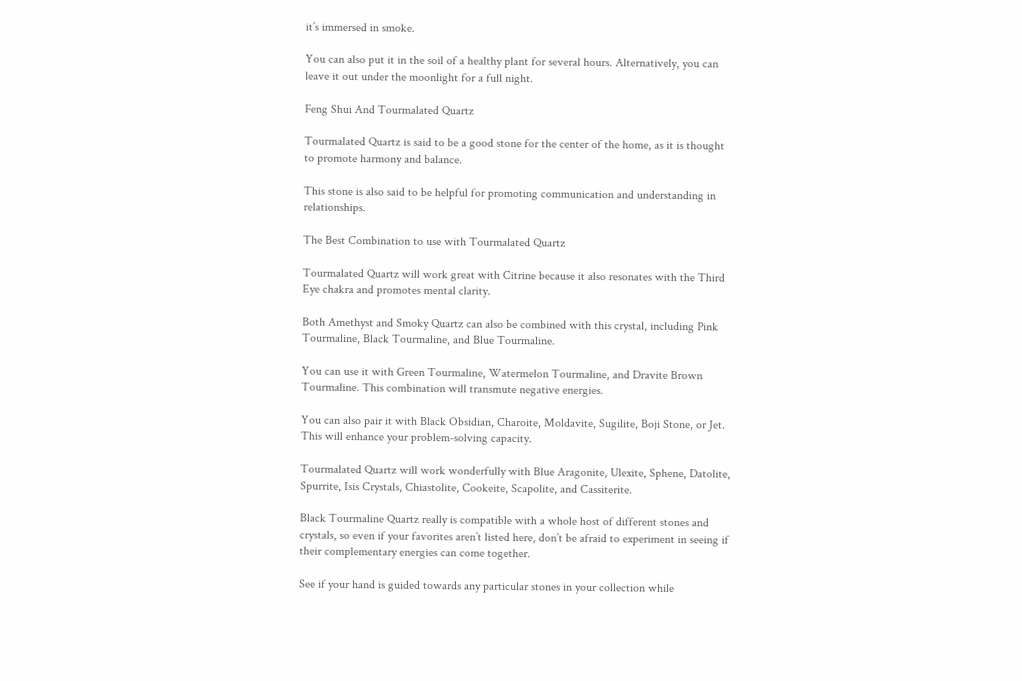it’s immersed in smoke.

You can also put it in the soil of a healthy plant for several hours. Alternatively, you can leave it out under the moonlight for a full night.

Feng Shui And Tourmalated Quartz

Tourmalated Quartz is said to be a good stone for the center of the home, as it is thought to promote harmony and balance.

This stone is also said to be helpful for promoting communication and understanding in relationships.

The Best Combination to use with Tourmalated Quartz

Tourmalated Quartz will work great with Citrine because it also resonates with the Third Eye chakra and promotes mental clarity.

Both Amethyst and Smoky Quartz can also be combined with this crystal, including Pink Tourmaline, Black Tourmaline, and Blue Tourmaline.

You can use it with Green Tourmaline, Watermelon Tourmaline, and Dravite Brown Tourmaline. This combination will transmute negative energies.

You can also pair it with Black Obsidian, Charoite, Moldavite, Sugilite, Boji Stone, or Jet. This will enhance your problem-solving capacity.

Tourmalated Quartz will work wonderfully with Blue Aragonite, Ulexite, Sphene, Datolite, Spurrite, Isis Crystals, Chiastolite, Cookeite, Scapolite, and Cassiterite.

Black Tourmaline Quartz really is compatible with a whole host of different stones and crystals, so even if your favorites aren’t listed here, don’t be afraid to experiment in seeing if their complementary energies can come together.

See if your hand is guided towards any particular stones in your collection while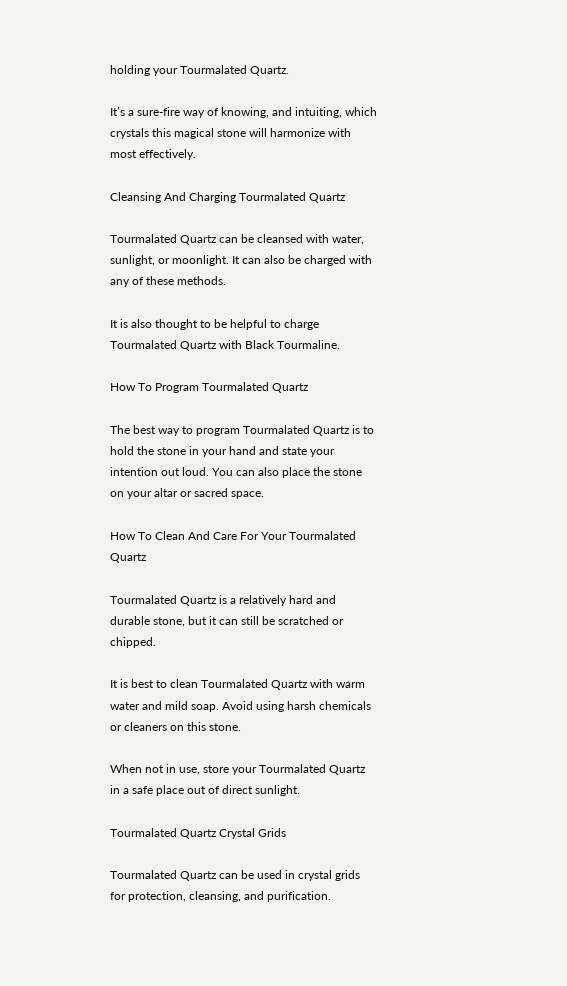holding your Tourmalated Quartz.

It’s a sure-fire way of knowing, and intuiting, which crystals this magical stone will harmonize with most effectively.

Cleansing And Charging Tourmalated Quartz

Tourmalated Quartz can be cleansed with water, sunlight, or moonlight. It can also be charged with any of these methods.

It is also thought to be helpful to charge Tourmalated Quartz with Black Tourmaline.

How To Program Tourmalated Quartz

The best way to program Tourmalated Quartz is to hold the stone in your hand and state your intention out loud. You can also place the stone on your altar or sacred space.

How To Clean And Care For Your Tourmalated Quartz

Tourmalated Quartz is a relatively hard and durable stone, but it can still be scratched or chipped.

It is best to clean Tourmalated Quartz with warm water and mild soap. Avoid using harsh chemicals or cleaners on this stone.

When not in use, store your Tourmalated Quartz in a safe place out of direct sunlight.

Tourmalated Quartz Crystal Grids

Tourmalated Quartz can be used in crystal grids for protection, cleansing, and purification.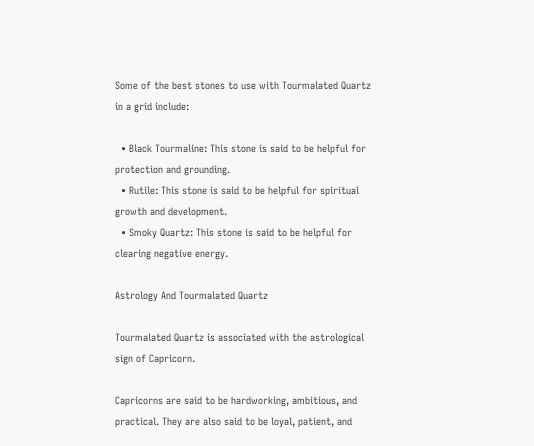Some of the best stones to use with Tourmalated Quartz in a grid include:

  • Black Tourmaline: This stone is said to be helpful for protection and grounding.
  • Rutile: This stone is said to be helpful for spiritual growth and development.
  • Smoky Quartz: This stone is said to be helpful for clearing negative energy.

Astrology And Tourmalated Quartz

Tourmalated Quartz is associated with the astrological sign of Capricorn.

Capricorns are said to be hardworking, ambitious, and practical. They are also said to be loyal, patient, and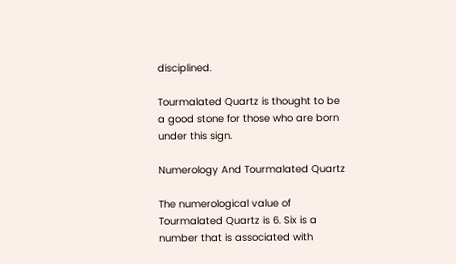disciplined.

Tourmalated Quartz is thought to be a good stone for those who are born under this sign.

Numerology And Tourmalated Quartz

The numerological value of Tourmalated Quartz is 6. Six is a number that is associated with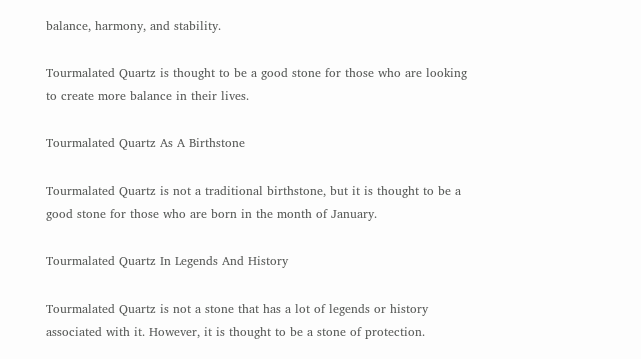balance, harmony, and stability.

Tourmalated Quartz is thought to be a good stone for those who are looking to create more balance in their lives.

Tourmalated Quartz As A Birthstone

Tourmalated Quartz is not a traditional birthstone, but it is thought to be a good stone for those who are born in the month of January.

Tourmalated Quartz In Legends And History

Tourmalated Quartz is not a stone that has a lot of legends or history associated with it. However, it is thought to be a stone of protection.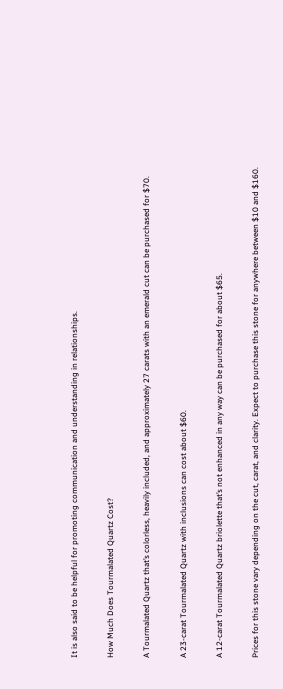It is also said to be helpful for promoting communication and understanding in relationships.

How Much Does Tourmalated Quartz Cost?

A Tourmalated Quartz that’s colorless, heavily included, and approximately 27 carats with an emerald cut can be purchased for $70.

A 23-carat Tourmalated Quartz with inclusions can cost about $60.

A 12-carat Tourmalated Quartz briolette that’s not enhanced in any way can be purchased for about $65.

Prices for this stone vary depending on the cut, carat, and clarity. Expect to purchase this stone for anywhere between $10 and $160.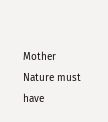Mother Nature must have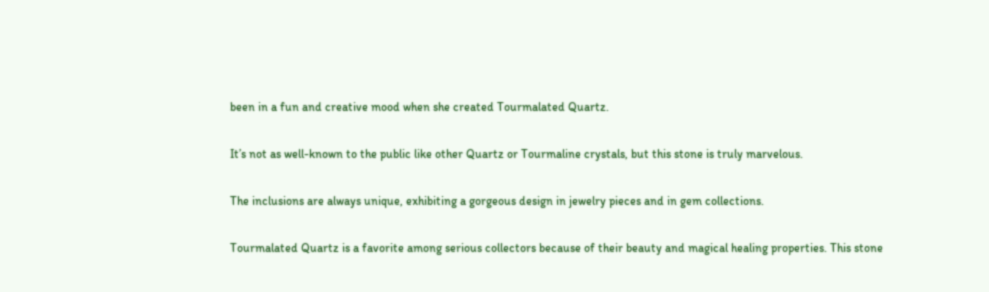been in a fun and creative mood when she created Tourmalated Quartz.

It’s not as well-known to the public like other Quartz or Tourmaline crystals, but this stone is truly marvelous.

The inclusions are always unique, exhibiting a gorgeous design in jewelry pieces and in gem collections.

Tourmalated Quartz is a favorite among serious collectors because of their beauty and magical healing properties. This stone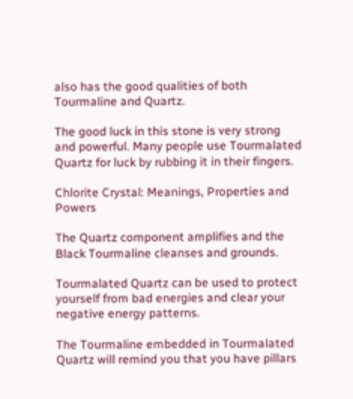also has the good qualities of both Tourmaline and Quartz.

The good luck in this stone is very strong and powerful. Many people use Tourmalated Quartz for luck by rubbing it in their fingers.

Chlorite Crystal: Meanings, Properties and Powers

The Quartz component amplifies and the Black Tourmaline cleanses and grounds.

Tourmalated Quartz can be used to protect yourself from bad energies and clear your negative energy patterns.

The Tourmaline embedded in Tourmalated Quartz will remind you that you have pillars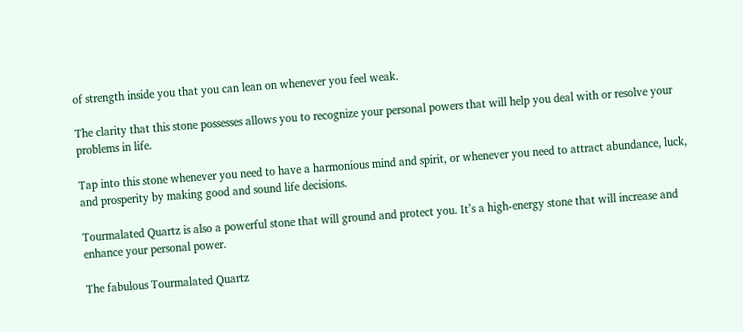of strength inside you that you can lean on whenever you feel weak.

The clarity that this stone possesses allows you to recognize your personal powers that will help you deal with or resolve your problems in life.

Tap into this stone whenever you need to have a harmonious mind and spirit, or whenever you need to attract abundance, luck, and prosperity by making good and sound life decisions.

Tourmalated Quartz is also a powerful stone that will ground and protect you. It’s a high-energy stone that will increase and enhance your personal power.

The fabulous Tourmalated Quartz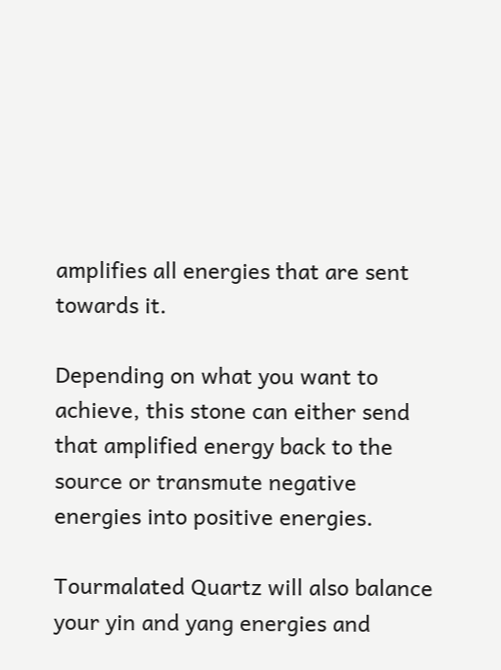amplifies all energies that are sent towards it.

Depending on what you want to achieve, this stone can either send that amplified energy back to the source or transmute negative energies into positive energies.

Tourmalated Quartz will also balance your yin and yang energies and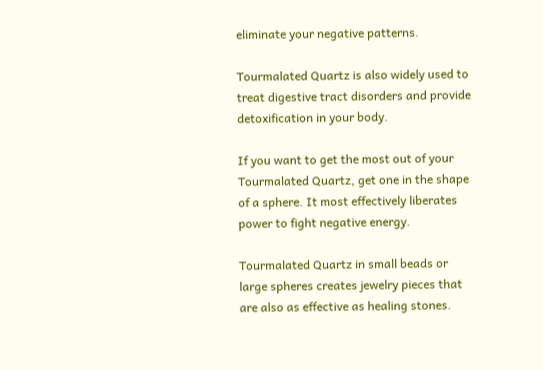eliminate your negative patterns.

Tourmalated Quartz is also widely used to treat digestive tract disorders and provide detoxification in your body.

If you want to get the most out of your Tourmalated Quartz, get one in the shape of a sphere. It most effectively liberates power to fight negative energy.

Tourmalated Quartz in small beads or large spheres creates jewelry pieces that are also as effective as healing stones.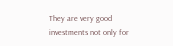They are very good investments not only for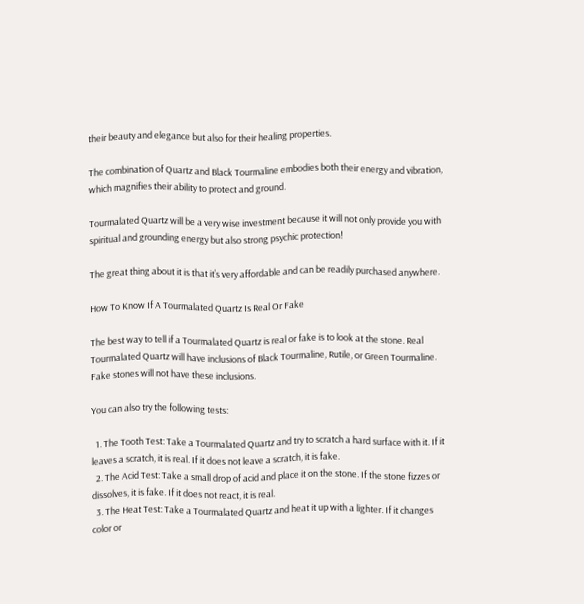their beauty and elegance but also for their healing properties.

The combination of Quartz and Black Tourmaline embodies both their energy and vibration, which magnifies their ability to protect and ground.

Tourmalated Quartz will be a very wise investment because it will not only provide you with spiritual and grounding energy but also strong psychic protection!

The great thing about it is that it’s very affordable and can be readily purchased anywhere.

How To Know If A Tourmalated Quartz Is Real Or Fake

The best way to tell if a Tourmalated Quartz is real or fake is to look at the stone. Real Tourmalated Quartz will have inclusions of Black Tourmaline, Rutile, or Green Tourmaline. Fake stones will not have these inclusions.

You can also try the following tests:

  1. The Tooth Test: Take a Tourmalated Quartz and try to scratch a hard surface with it. If it leaves a scratch, it is real. If it does not leave a scratch, it is fake.
  2. The Acid Test: Take a small drop of acid and place it on the stone. If the stone fizzes or dissolves, it is fake. If it does not react, it is real.
  3. The Heat Test: Take a Tourmalated Quartz and heat it up with a lighter. If it changes color or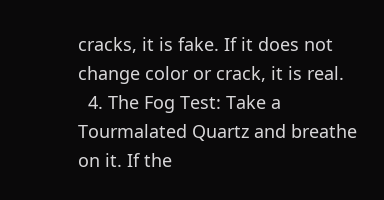cracks, it is fake. If it does not change color or crack, it is real.
  4. The Fog Test: Take a Tourmalated Quartz and breathe on it. If the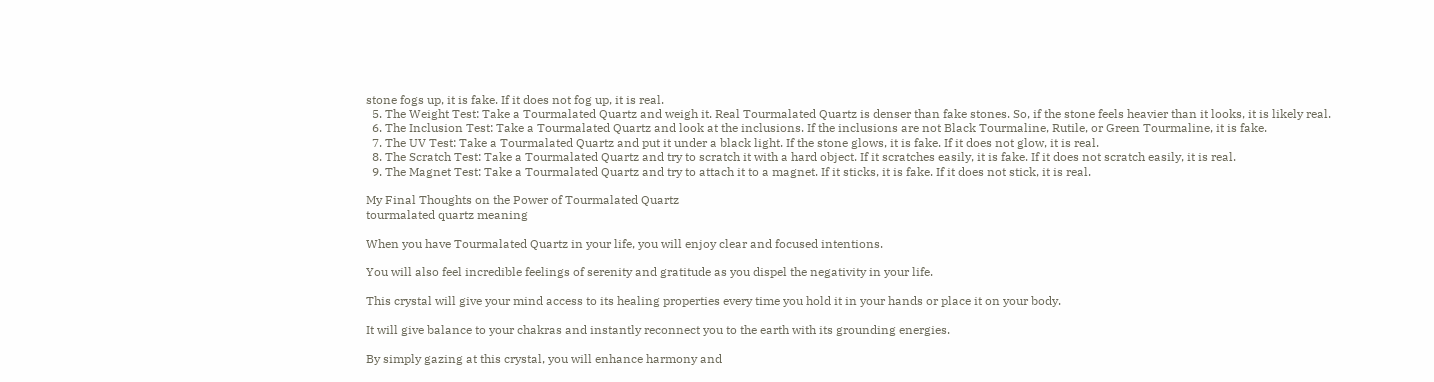stone fogs up, it is fake. If it does not fog up, it is real.
  5. The Weight Test: Take a Tourmalated Quartz and weigh it. Real Tourmalated Quartz is denser than fake stones. So, if the stone feels heavier than it looks, it is likely real.
  6. The Inclusion Test: Take a Tourmalated Quartz and look at the inclusions. If the inclusions are not Black Tourmaline, Rutile, or Green Tourmaline, it is fake.
  7. The UV Test: Take a Tourmalated Quartz and put it under a black light. If the stone glows, it is fake. If it does not glow, it is real.
  8. The Scratch Test: Take a Tourmalated Quartz and try to scratch it with a hard object. If it scratches easily, it is fake. If it does not scratch easily, it is real.
  9. The Magnet Test: Take a Tourmalated Quartz and try to attach it to a magnet. If it sticks, it is fake. If it does not stick, it is real.

My Final Thoughts on the Power of Tourmalated Quartz
tourmalated quartz meaning

When you have Tourmalated Quartz in your life, you will enjoy clear and focused intentions.

You will also feel incredible feelings of serenity and gratitude as you dispel the negativity in your life.

This crystal will give your mind access to its healing properties every time you hold it in your hands or place it on your body.

It will give balance to your chakras and instantly reconnect you to the earth with its grounding energies.

By simply gazing at this crystal, you will enhance harmony and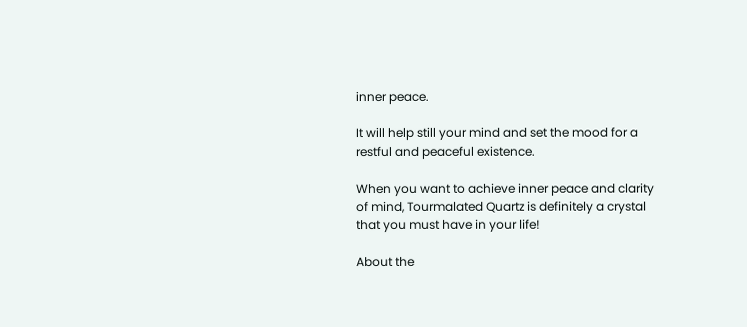inner peace.

It will help still your mind and set the mood for a restful and peaceful existence.

When you want to achieve inner peace and clarity of mind, Tourmalated Quartz is definitely a crystal that you must have in your life!

About the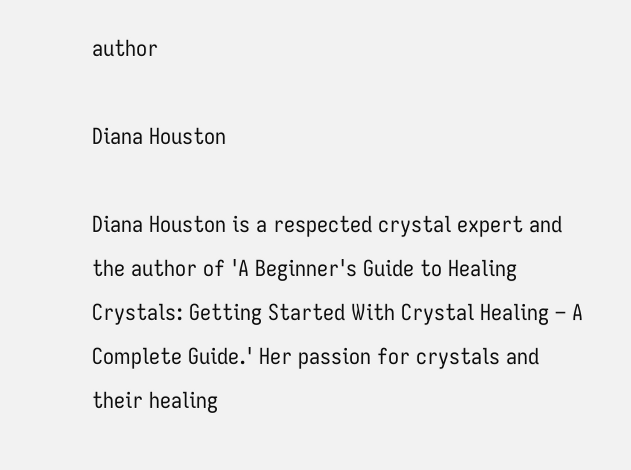author

Diana Houston

Diana Houston is a respected crystal expert and the author of 'A Beginner's Guide to Healing Crystals: Getting Started With Crystal Healing – A Complete Guide.' Her passion for crystals and their healing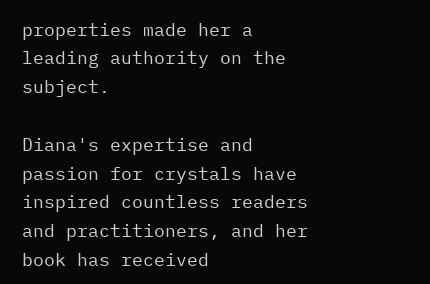properties made her a leading authority on the subject.

Diana's expertise and passion for crystals have inspired countless readers and practitioners, and her book has received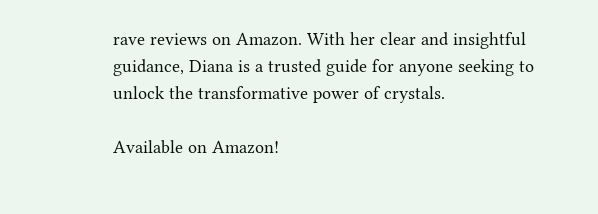rave reviews on Amazon. With her clear and insightful guidance, Diana is a trusted guide for anyone seeking to unlock the transformative power of crystals.

Available on Amazon!